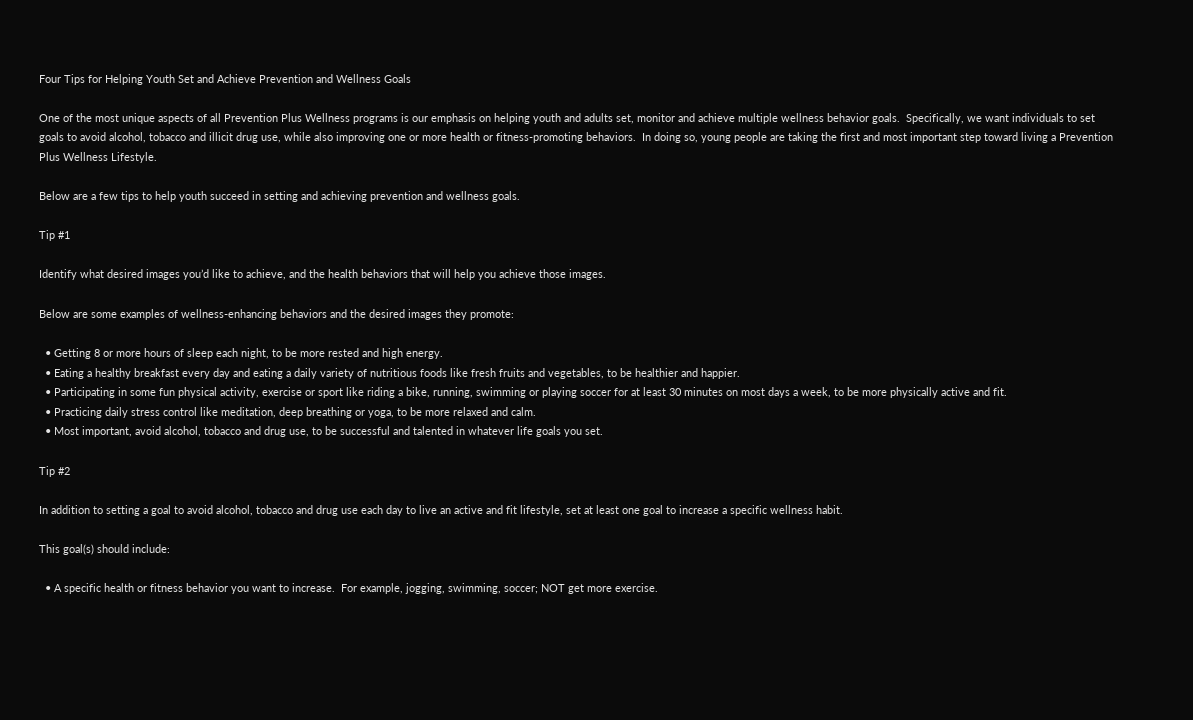Four Tips for Helping Youth Set and Achieve Prevention and Wellness Goals

One of the most unique aspects of all Prevention Plus Wellness programs is our emphasis on helping youth and adults set, monitor and achieve multiple wellness behavior goals.  Specifically, we want individuals to set goals to avoid alcohol, tobacco and illicit drug use, while also improving one or more health or fitness-promoting behaviors.  In doing so, young people are taking the first and most important step toward living a Prevention Plus Wellness Lifestyle.

Below are a few tips to help youth succeed in setting and achieving prevention and wellness goals.

Tip #1

Identify what desired images you’d like to achieve, and the health behaviors that will help you achieve those images.

Below are some examples of wellness-enhancing behaviors and the desired images they promote:

  • Getting 8 or more hours of sleep each night, to be more rested and high energy.
  • Eating a healthy breakfast every day and eating a daily variety of nutritious foods like fresh fruits and vegetables, to be healthier and happier.
  • Participating in some fun physical activity, exercise or sport like riding a bike, running, swimming or playing soccer for at least 30 minutes on most days a week, to be more physically active and fit.
  • Practicing daily stress control like meditation, deep breathing or yoga, to be more relaxed and calm.
  • Most important, avoid alcohol, tobacco and drug use, to be successful and talented in whatever life goals you set.

Tip #2

In addition to setting a goal to avoid alcohol, tobacco and drug use each day to live an active and fit lifestyle, set at least one goal to increase a specific wellness habit.

This goal(s) should include:

  • A specific health or fitness behavior you want to increase.  For example, jogging, swimming, soccer; NOT get more exercise.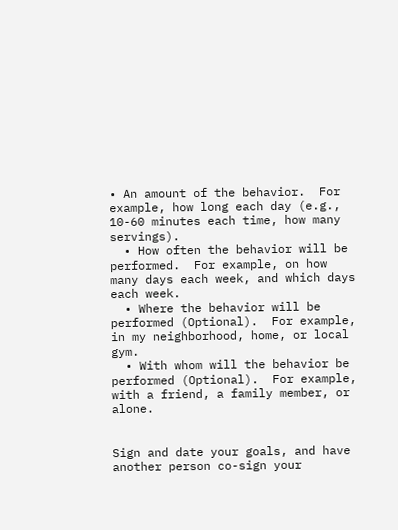• An amount of the behavior.  For example, how long each day (e.g., 10-60 minutes each time, how many servings).
  • How often the behavior will be performed.  For example, on how many days each week, and which days each week.
  • Where the behavior will be performed (Optional).  For example, in my neighborhood, home, or local gym.
  • With whom will the behavior be performed (Optional).  For example, with a friend, a family member, or alone.


Sign and date your goals, and have another person co-sign your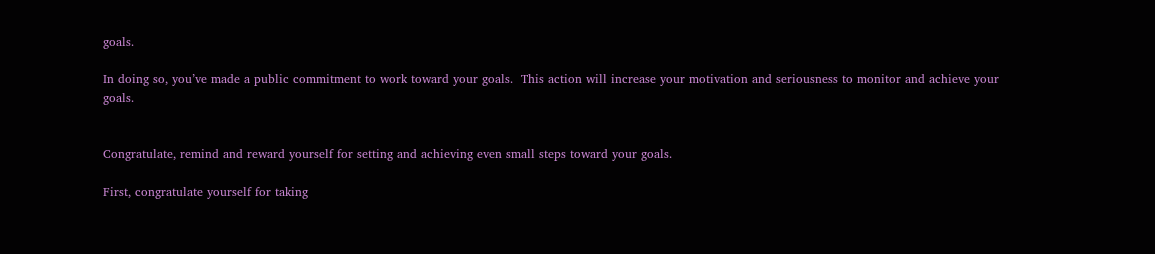goals.

In doing so, you’ve made a public commitment to work toward your goals.  This action will increase your motivation and seriousness to monitor and achieve your goals.


Congratulate, remind and reward yourself for setting and achieving even small steps toward your goals.

First, congratulate yourself for taking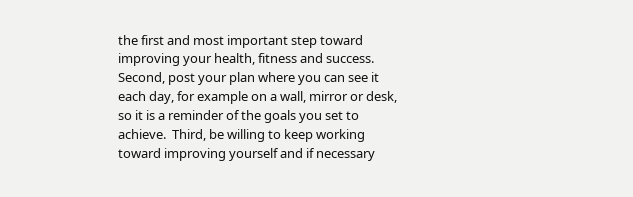the first and most important step toward improving your health, fitness and success.  Second, post your plan where you can see it each day, for example on a wall, mirror or desk, so it is a reminder of the goals you set to achieve.  Third, be willing to keep working toward improving yourself and if necessary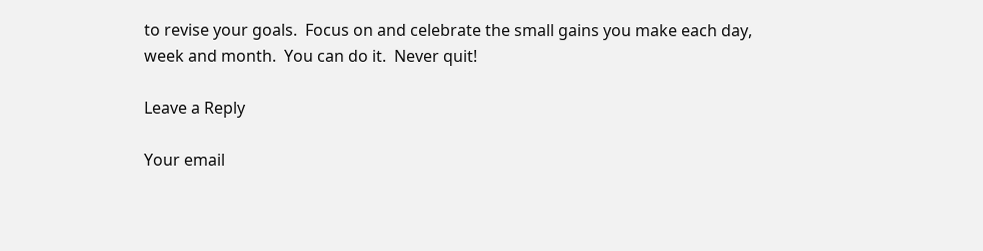to revise your goals.  Focus on and celebrate the small gains you make each day, week and month.  You can do it.  Never quit!

Leave a Reply

Your email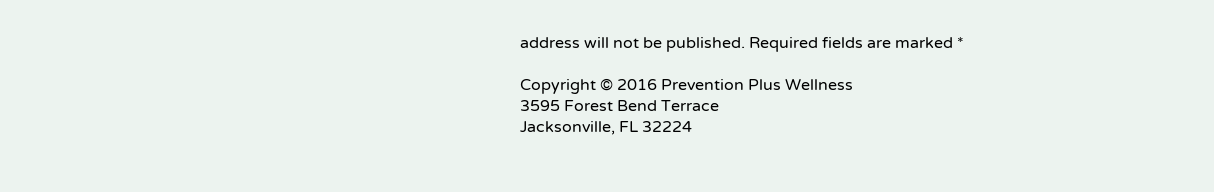address will not be published. Required fields are marked *

Copyright © 2016 Prevention Plus Wellness
3595 Forest Bend Terrace
Jacksonville, FL 32224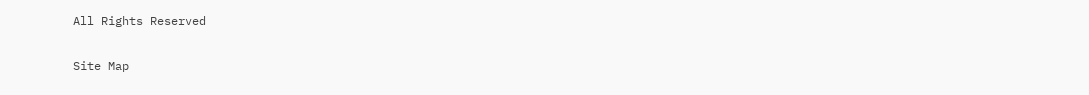All Rights Reserved

Site Map